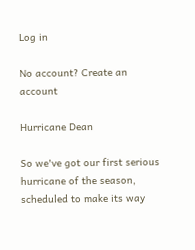Log in

No account? Create an account

Hurricane Dean

So we've got our first serious hurricane of the season, scheduled to make its way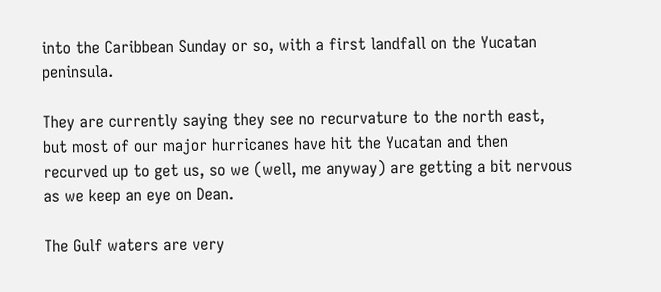into the Caribbean Sunday or so, with a first landfall on the Yucatan peninsula.

They are currently saying they see no recurvature to the north east, but most of our major hurricanes have hit the Yucatan and then recurved up to get us, so we (well, me anyway) are getting a bit nervous as we keep an eye on Dean.

The Gulf waters are very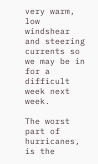very warm, low windshear and steering currents so we may be in for a difficult week next week.

The worst part of hurricanes, is the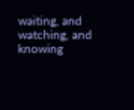waiting, and watching, and knowing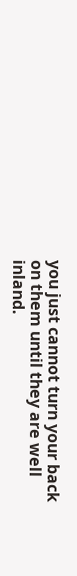you just cannot turn your back on them until they are well inland.